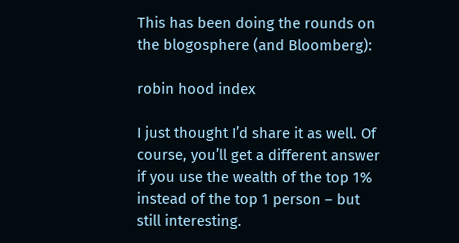This has been doing the rounds on the blogosphere (and Bloomberg):

robin hood index

I just thought I’d share it as well. Of course, you’ll get a different answer if you use the wealth of the top 1% instead of the top 1 person – but still interesting.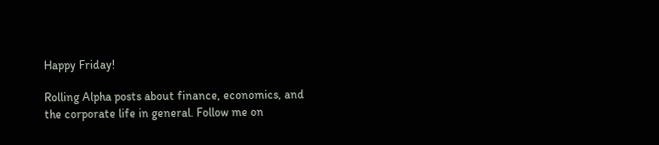Happy Friday!

Rolling Alpha posts about finance, economics, and the corporate life in general. Follow me on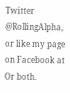Twitter @RollingAlpha, or like my page on Facebook at Or both.